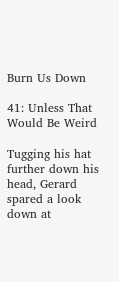Burn Us Down

41: Unless That Would Be Weird

Tugging his hat further down his head, Gerard spared a look down at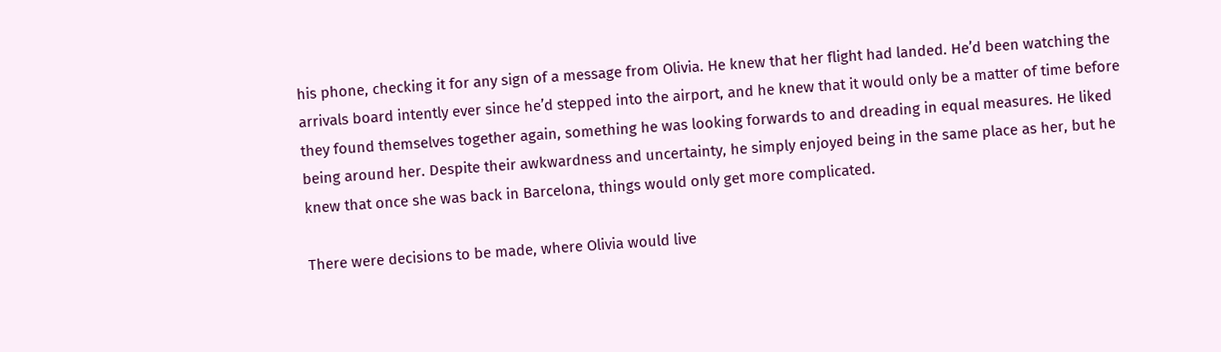his phone, checking it for any sign of a message from Olivia. He knew that her flight had landed. He’d been watching the arrivals board intently ever since he’d stepped into the airport, and he knew that it would only be a matter of time before they found themselves together again, something he was looking forwards to and dreading in equal measures. He liked being around her. Despite their awkwardness and uncertainty, he simply enjoyed being in the same place as her, but he knew that once she was back in Barcelona, things would only get more complicated.

There were decisions to be made, where Olivia would live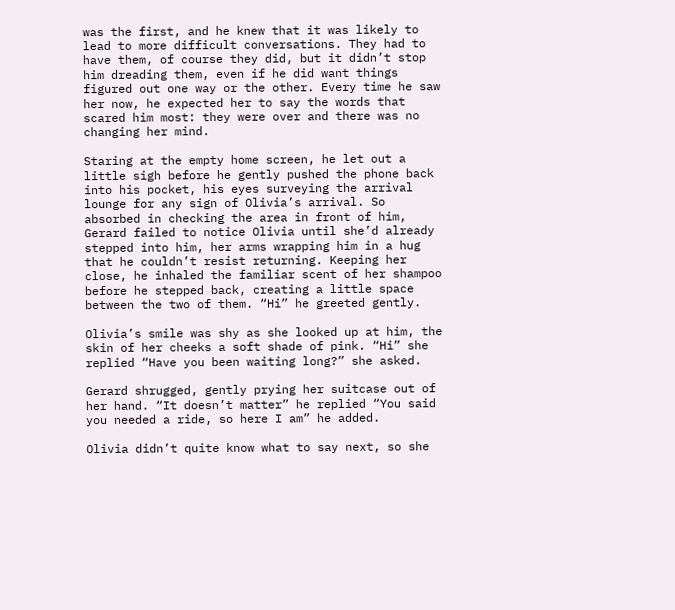was the first, and he knew that it was likely to lead to more difficult conversations. They had to have them, of course they did, but it didn’t stop him dreading them, even if he did want things figured out one way or the other. Every time he saw her now, he expected her to say the words that scared him most: they were over and there was no changing her mind.

Staring at the empty home screen, he let out a little sigh before he gently pushed the phone back into his pocket, his eyes surveying the arrival lounge for any sign of Olivia’s arrival. So absorbed in checking the area in front of him, Gerard failed to notice Olivia until she’d already stepped into him, her arms wrapping him in a hug that he couldn’t resist returning. Keeping her close, he inhaled the familiar scent of her shampoo before he stepped back, creating a little space between the two of them. “Hi” he greeted gently.

Olivia’s smile was shy as she looked up at him, the skin of her cheeks a soft shade of pink. “Hi” she replied “Have you been waiting long?” she asked.

Gerard shrugged, gently prying her suitcase out of her hand. “It doesn’t matter” he replied “You said you needed a ride, so here I am” he added.

Olivia didn’t quite know what to say next, so she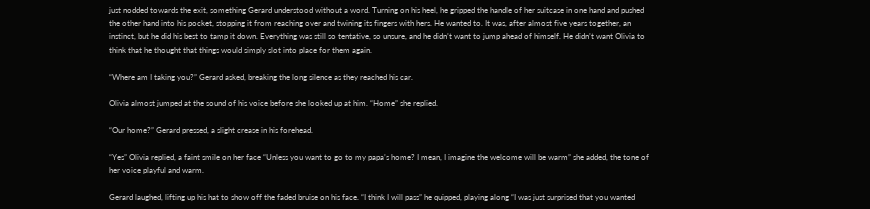just nodded towards the exit, something Gerard understood without a word. Turning on his heel, he gripped the handle of her suitcase in one hand and pushed the other hand into his pocket, stopping it from reaching over and twining its fingers with hers. He wanted to. It was, after almost five years together, an instinct, but he did his best to tamp it down. Everything was still so tentative, so unsure, and he didn’t want to jump ahead of himself. He didn’t want Olivia to think that he thought that things would simply slot into place for them again.

“Where am I taking you?” Gerard asked, breaking the long silence as they reached his car.

Olivia almost jumped at the sound of his voice before she looked up at him. “Home” she replied.

“Our home?” Gerard pressed, a slight crease in his forehead.

“Yes” Olivia replied, a faint smile on her face “Unless you want to go to my papa’s home? I mean, I imagine the welcome will be warm” she added, the tone of her voice playful and warm.

Gerard laughed, lifting up his hat to show off the faded bruise on his face. “I think I will pass” he quipped, playing along “I was just surprised that you wanted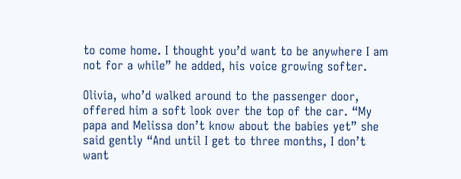to come home. I thought you’d want to be anywhere I am not for a while” he added, his voice growing softer.

Olivia, who’d walked around to the passenger door, offered him a soft look over the top of the car. “My papa and Melissa don’t know about the babies yet” she said gently “And until I get to three months, I don’t want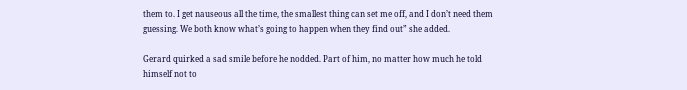them to. I get nauseous all the time, the smallest thing can set me off, and I don’t need them guessing. We both know what’s going to happen when they find out” she added.

Gerard quirked a sad smile before he nodded. Part of him, no matter how much he told himself not to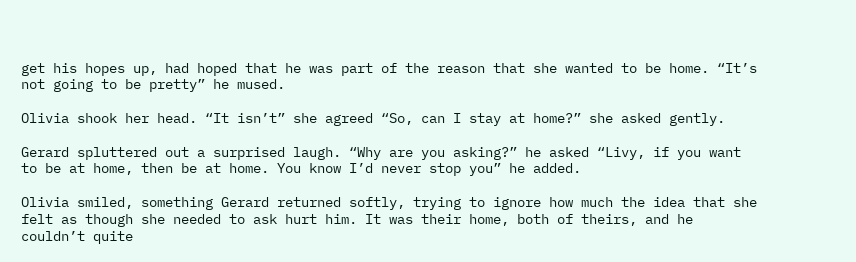get his hopes up, had hoped that he was part of the reason that she wanted to be home. “It’s not going to be pretty” he mused.

Olivia shook her head. “It isn’t” she agreed “So, can I stay at home?” she asked gently.

Gerard spluttered out a surprised laugh. “Why are you asking?” he asked “Livy, if you want to be at home, then be at home. You know I’d never stop you” he added.

Olivia smiled, something Gerard returned softly, trying to ignore how much the idea that she felt as though she needed to ask hurt him. It was their home, both of theirs, and he couldn’t quite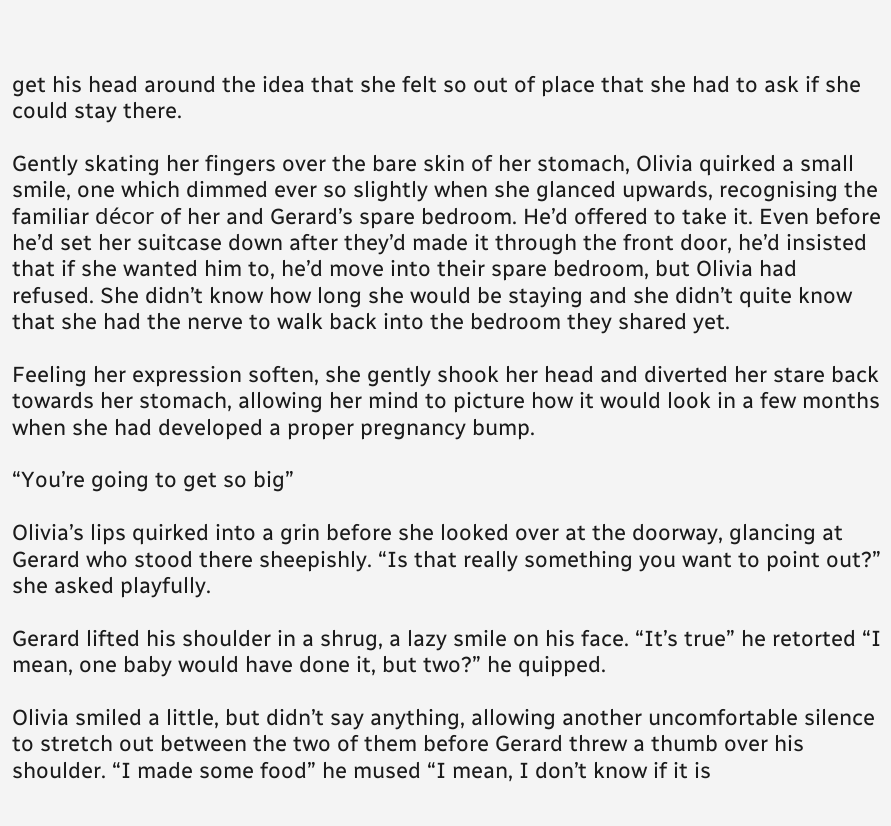get his head around the idea that she felt so out of place that she had to ask if she could stay there.

Gently skating her fingers over the bare skin of her stomach, Olivia quirked a small smile, one which dimmed ever so slightly when she glanced upwards, recognising the familiar décor of her and Gerard’s spare bedroom. He’d offered to take it. Even before he’d set her suitcase down after they’d made it through the front door, he’d insisted that if she wanted him to, he’d move into their spare bedroom, but Olivia had refused. She didn’t know how long she would be staying and she didn’t quite know that she had the nerve to walk back into the bedroom they shared yet.

Feeling her expression soften, she gently shook her head and diverted her stare back towards her stomach, allowing her mind to picture how it would look in a few months when she had developed a proper pregnancy bump.

“You’re going to get so big”

Olivia’s lips quirked into a grin before she looked over at the doorway, glancing at Gerard who stood there sheepishly. “Is that really something you want to point out?” she asked playfully.

Gerard lifted his shoulder in a shrug, a lazy smile on his face. “It’s true” he retorted “I mean, one baby would have done it, but two?” he quipped.

Olivia smiled a little, but didn’t say anything, allowing another uncomfortable silence to stretch out between the two of them before Gerard threw a thumb over his shoulder. “I made some food” he mused “I mean, I don’t know if it is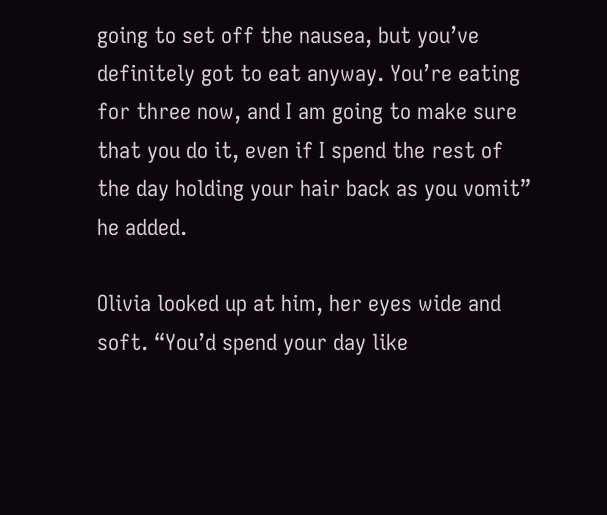going to set off the nausea, but you’ve definitely got to eat anyway. You’re eating for three now, and I am going to make sure that you do it, even if I spend the rest of the day holding your hair back as you vomit” he added.

Olivia looked up at him, her eyes wide and soft. “You’d spend your day like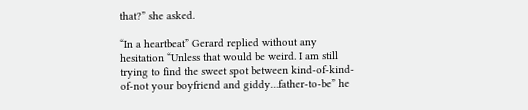that?” she asked.

“In a heartbeat” Gerard replied without any hesitation “Unless that would be weird. I am still trying to find the sweet spot between kind-of-kind-of-not your boyfriend and giddy…father-to-be” he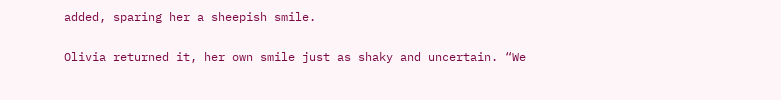added, sparing her a sheepish smile.

Olivia returned it, her own smile just as shaky and uncertain. “We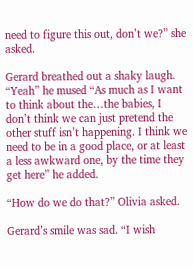need to figure this out, don’t we?” she asked.

Gerard breathed out a shaky laugh. “Yeah” he mused “As much as I want to think about the…the babies, I don’t think we can just pretend the other stuff isn’t happening. I think we need to be in a good place, or at least a less awkward one, by the time they get here” he added.

“How do we do that?” Olivia asked.

Gerard’s smile was sad. “I wish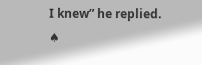I knew” he replied.
♠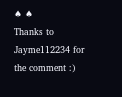♠ ♠
Thanks to Jayme112234 for the comment :)